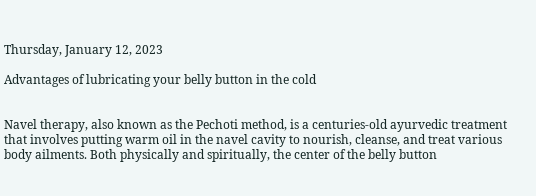Thursday, January 12, 2023

Advantages of lubricating your belly button in the cold


Navel therapy, also known as the Pechoti method, is a centuries-old ayurvedic treatment that involves putting warm oil in the navel cavity to nourish, cleanse, and treat various body ailments. Both physically and spiritually, the center of the belly button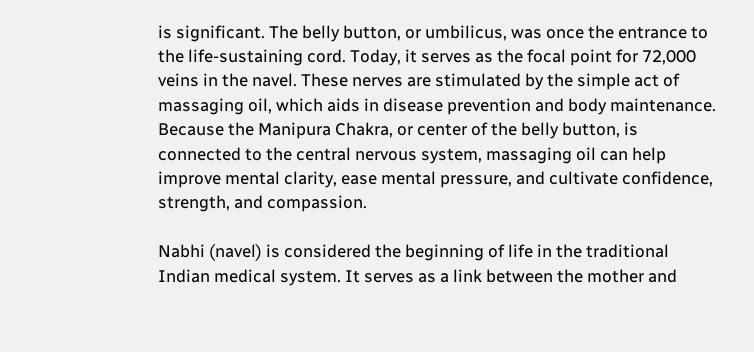is significant. The belly button, or umbilicus, was once the entrance to the life-sustaining cord. Today, it serves as the focal point for 72,000 veins in the navel. These nerves are stimulated by the simple act of massaging oil, which aids in disease prevention and body maintenance. Because the Manipura Chakra, or center of the belly button, is connected to the central nervous system, massaging oil can help improve mental clarity, ease mental pressure, and cultivate confidence, strength, and compassion.

Nabhi (navel) is considered the beginning of life in the traditional Indian medical system. It serves as a link between the mother and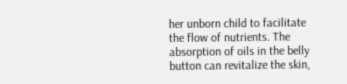her unborn child to facilitate the flow of nutrients. The absorption of oils in the belly button can revitalize the skin,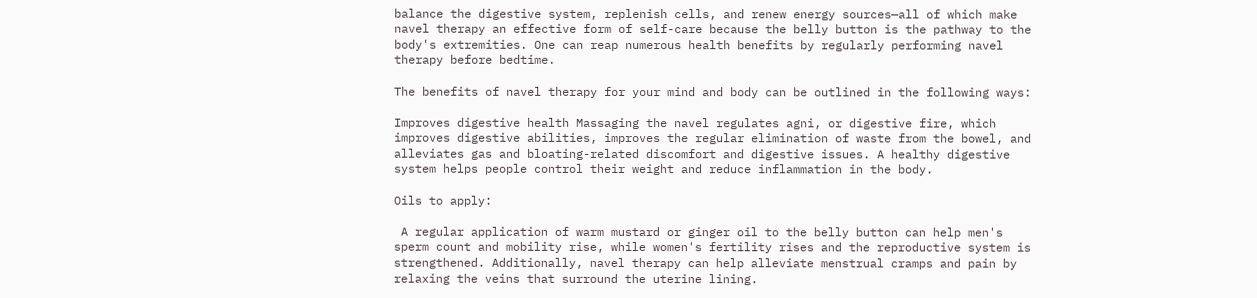balance the digestive system, replenish cells, and renew energy sources—all of which make navel therapy an effective form of self-care because the belly button is the pathway to the body's extremities. One can reap numerous health benefits by regularly performing navel therapy before bedtime.

The benefits of navel therapy for your mind and body can be outlined in the following ways:

Improves digestive health Massaging the navel regulates agni, or digestive fire, which improves digestive abilities, improves the regular elimination of waste from the bowel, and alleviates gas and bloating-related discomfort and digestive issues. A healthy digestive system helps people control their weight and reduce inflammation in the body.

Oils to apply:

 A regular application of warm mustard or ginger oil to the belly button can help men's sperm count and mobility rise, while women's fertility rises and the reproductive system is strengthened. Additionally, navel therapy can help alleviate menstrual cramps and pain by relaxing the veins that surround the uterine lining.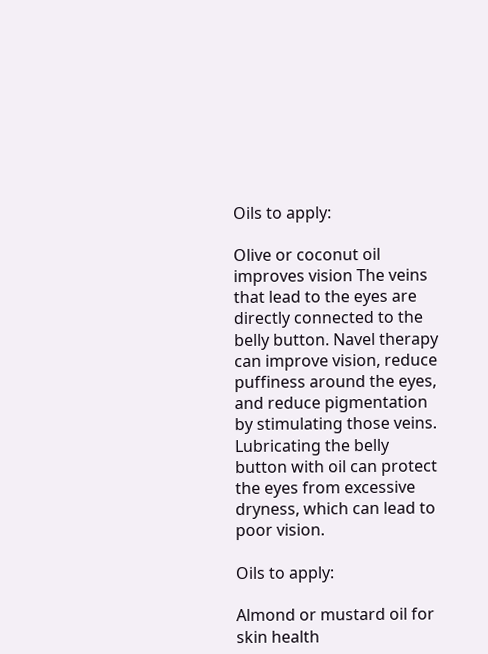Oils to apply:

Olive or coconut oil improves vision The veins that lead to the eyes are directly connected to the belly button. Navel therapy can improve vision, reduce puffiness around the eyes, and reduce pigmentation by stimulating those veins. Lubricating the belly button with oil can protect the eyes from excessive dryness, which can lead to poor vision.

Oils to apply:

Almond or mustard oil for skin health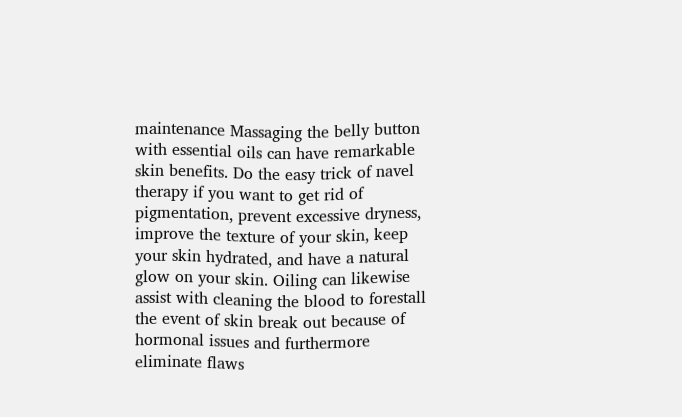maintenance Massaging the belly button with essential oils can have remarkable skin benefits. Do the easy trick of navel therapy if you want to get rid of pigmentation, prevent excessive dryness, improve the texture of your skin, keep your skin hydrated, and have a natural glow on your skin. Oiling can likewise assist with cleaning the blood to forestall the event of skin break out because of hormonal issues and furthermore eliminate flaws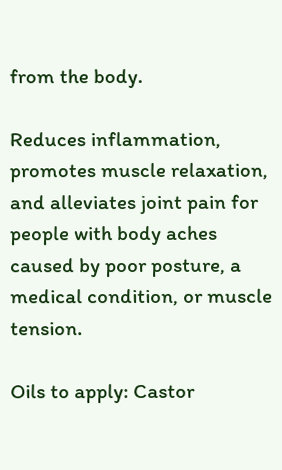from the body.

Reduces inflammation, promotes muscle relaxation, and alleviates joint pain for people with body aches caused by poor posture, a medical condition, or muscle tension.

Oils to apply: Castor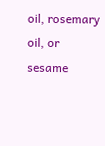oil, rosemary oil, or sesame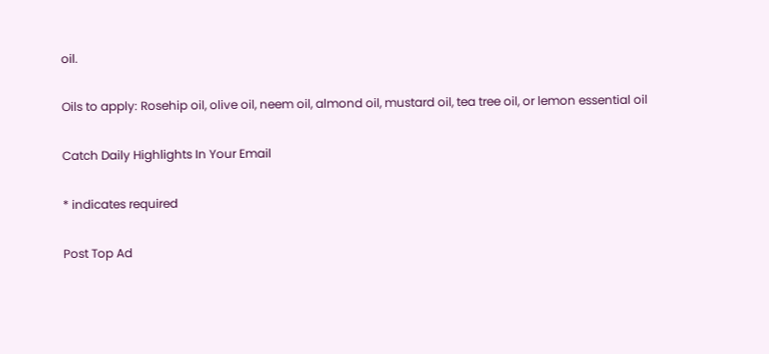oil.

Oils to apply: Rosehip oil, olive oil, neem oil, almond oil, mustard oil, tea tree oil, or lemon essential oil

Catch Daily Highlights In Your Email

* indicates required

Post Top Ad